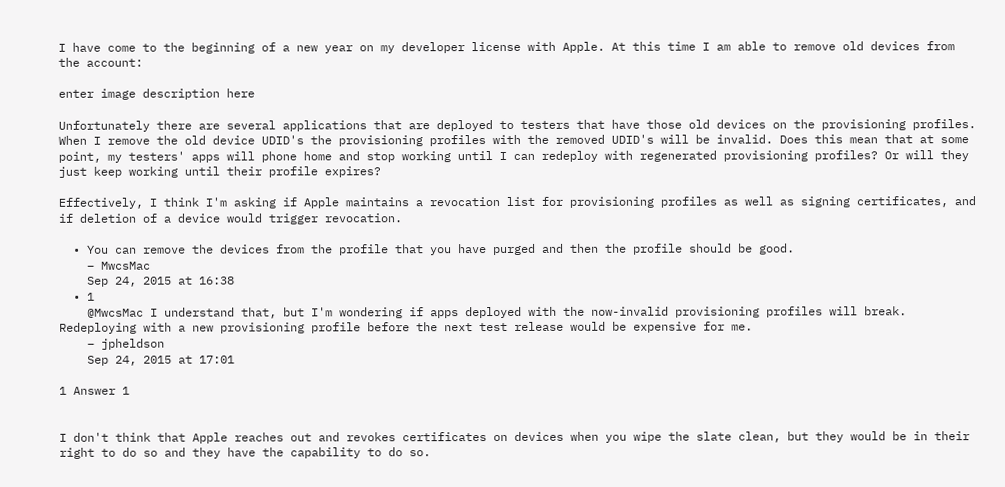I have come to the beginning of a new year on my developer license with Apple. At this time I am able to remove old devices from the account:

enter image description here

Unfortunately there are several applications that are deployed to testers that have those old devices on the provisioning profiles. When I remove the old device UDID's the provisioning profiles with the removed UDID's will be invalid. Does this mean that at some point, my testers' apps will phone home and stop working until I can redeploy with regenerated provisioning profiles? Or will they just keep working until their profile expires?

Effectively, I think I'm asking if Apple maintains a revocation list for provisioning profiles as well as signing certificates, and if deletion of a device would trigger revocation.

  • You can remove the devices from the profile that you have purged and then the profile should be good.
    – MwcsMac
    Sep 24, 2015 at 16:38
  • 1
    @MwcsMac I understand that, but I'm wondering if apps deployed with the now-invalid provisioning profiles will break. Redeploying with a new provisioning profile before the next test release would be expensive for me.
    – jpheldson
    Sep 24, 2015 at 17:01

1 Answer 1


I don't think that Apple reaches out and revokes certificates on devices when you wipe the slate clean, but they would be in their right to do so and they have the capability to do so.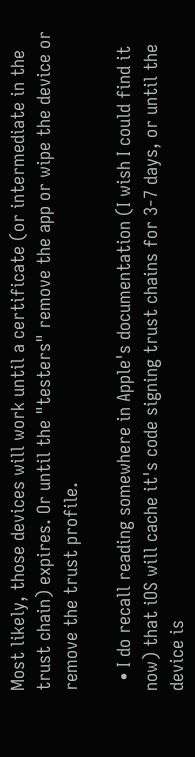Most likely, those devices will work until a certificate (or intermediate in the trust chain) expires. Or until the "testers" remove the app or wipe the device or remove the trust profile.

  • I do recall reading somewhere in Apple's documentation (I wish I could find it now) that iOS will cache it's code signing trust chains for 3-7 days, or until the device is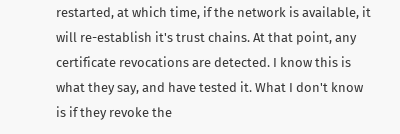restarted, at which time, if the network is available, it will re-establish it's trust chains. At that point, any certificate revocations are detected. I know this is what they say, and have tested it. What I don't know is if they revoke the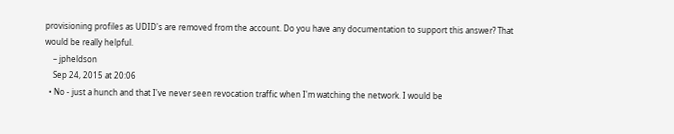provisioning profiles as UDID's are removed from the account. Do you have any documentation to support this answer? That would be really helpful.
    – jpheldson
    Sep 24, 2015 at 20:06
  • No - just a hunch and that I've never seen revocation traffic when I'm watching the network. I would be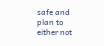safe and plan to either not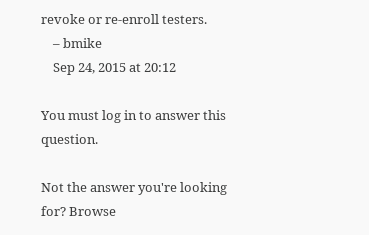revoke or re-enroll testers.
    – bmike
    Sep 24, 2015 at 20:12

You must log in to answer this question.

Not the answer you're looking for? Browse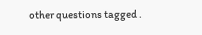other questions tagged .